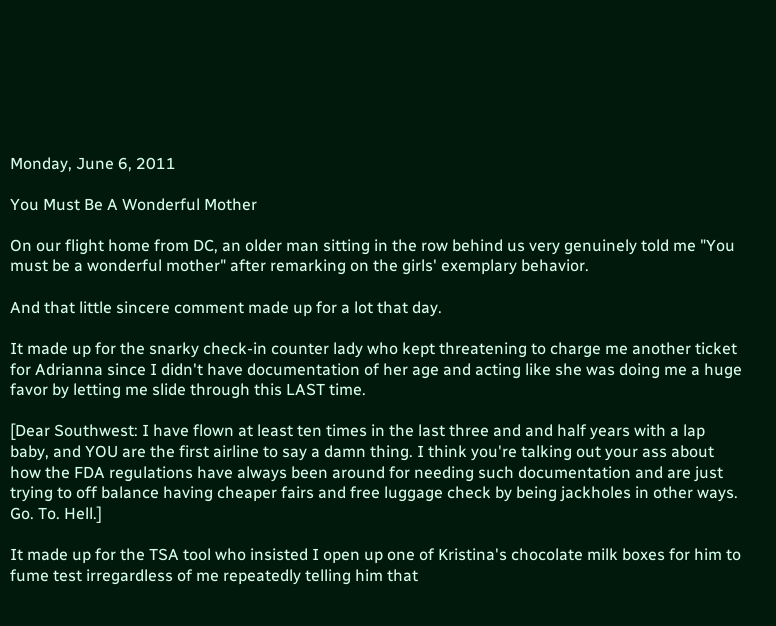Monday, June 6, 2011

You Must Be A Wonderful Mother

On our flight home from DC, an older man sitting in the row behind us very genuinely told me "You must be a wonderful mother" after remarking on the girls' exemplary behavior.

And that little sincere comment made up for a lot that day.

It made up for the snarky check-in counter lady who kept threatening to charge me another ticket for Adrianna since I didn't have documentation of her age and acting like she was doing me a huge favor by letting me slide through this LAST time.

[Dear Southwest: I have flown at least ten times in the last three and and half years with a lap baby, and YOU are the first airline to say a damn thing. I think you're talking out your ass about how the FDA regulations have always been around for needing such documentation and are just trying to off balance having cheaper fairs and free luggage check by being jackholes in other ways. Go. To. Hell.]

It made up for the TSA tool who insisted I open up one of Kristina's chocolate milk boxes for him to fume test irregardless of me repeatedly telling him that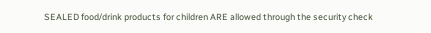SEALED food/drink products for children ARE allowed through the security check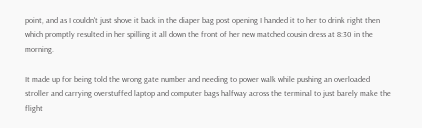point, and as I couldn't just shove it back in the diaper bag post opening I handed it to her to drink right then which promptly resulted in her spilling it all down the front of her new matched cousin dress at 8:30 in the morning.

It made up for being told the wrong gate number and needing to power walk while pushing an overloaded stroller and carrying overstuffed laptop and computer bags halfway across the terminal to just barely make the flight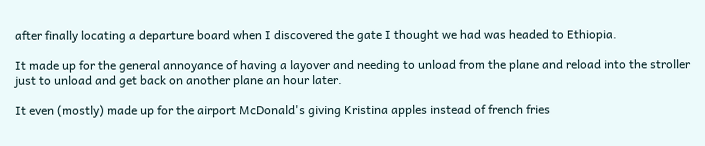after finally locating a departure board when I discovered the gate I thought we had was headed to Ethiopia.

It made up for the general annoyance of having a layover and needing to unload from the plane and reload into the stroller just to unload and get back on another plane an hour later.

It even (mostly) made up for the airport McDonald's giving Kristina apples instead of french fries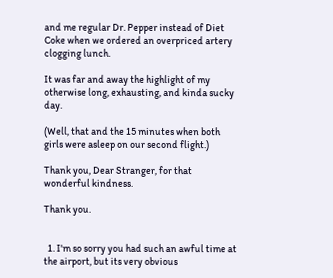and me regular Dr. Pepper instead of Diet Coke when we ordered an overpriced artery clogging lunch.

It was far and away the highlight of my otherwise long, exhausting, and kinda sucky day.

(Well, that and the 15 minutes when both girls were asleep on our second flight.)

Thank you, Dear Stranger, for that wonderful kindness.

Thank you.


  1. I'm so sorry you had such an awful time at the airport, but its very obvious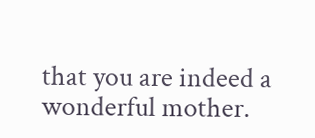that you are indeed a wonderful mother.